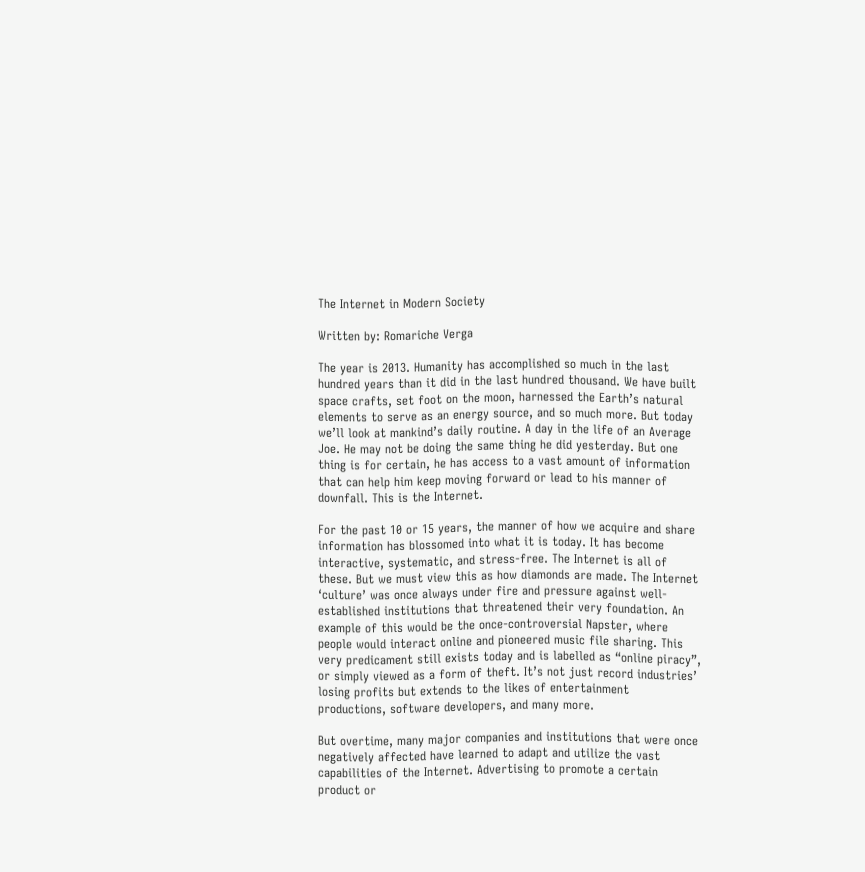The Internet in Modern Society

Written by: Romariche Verga

The year is 2013. Humanity has accomplished so much in the last hundred years than it did in the last hundred thousand. We have built space crafts, set foot on the moon, harnessed the Earth’s natural elements to serve as an energy source, and so much more. But today we’ll look at mankind’s daily routine. A day in the life of an Average Joe. He may not be doing the same thing he did yesterday. But one thing is for certain, he has access to a vast amount of information that can help him keep moving forward or lead to his manner of downfall. This is the Internet.

For the past 10 or 15 years, the manner of how we acquire and share information has blossomed into what it is today. It has become interactive, systematic, and stress-free. The Internet is all of these. But we must view this as how diamonds are made. The Internet ‘culture’ was once always under fire and pressure against well-established institutions that threatened their very foundation. An example of this would be the once-controversial Napster, where people would interact online and pioneered music file sharing. This very predicament still exists today and is labelled as “online piracy”, or simply viewed as a form of theft. It’s not just record industries’ losing profits but extends to the likes of entertainment  productions, software developers, and many more.

But overtime, many major companies and institutions that were once negatively affected have learned to adapt and utilize the vast capabilities of the Internet. Advertising to promote a certain product or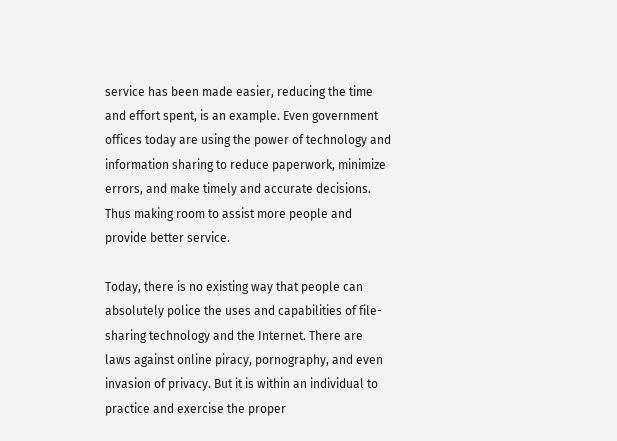service has been made easier, reducing the time and effort spent, is an example. Even government offices today are using the power of technology and information sharing to reduce paperwork, minimize errors, and make timely and accurate decisions. Thus making room to assist more people and provide better service.

Today, there is no existing way that people can absolutely police the uses and capabilities of file-sharing technology and the Internet. There are laws against online piracy, pornography, and even invasion of privacy. But it is within an individual to practice and exercise the proper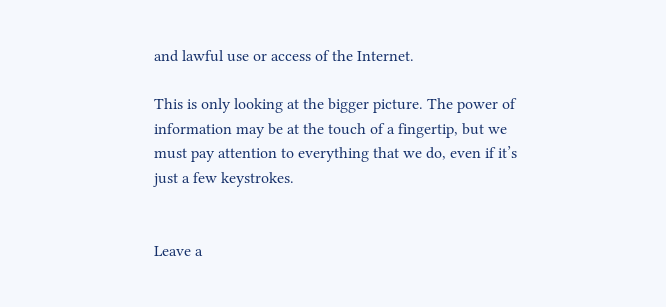and lawful use or access of the Internet.

This is only looking at the bigger picture. The power of information may be at the touch of a fingertip, but we must pay attention to everything that we do, even if it’s just a few keystrokes.


Leave a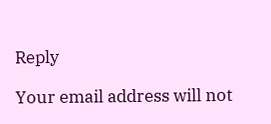Reply

Your email address will not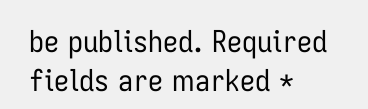be published. Required fields are marked *